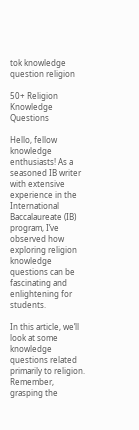tok knowledge question religion

50+ Religion Knowledge Questions

Hello, fellow knowledge enthusiasts! As a seasoned IB writer with extensive experience in the International Baccalaureate (IB) program, I’ve observed how exploring religion knowledge questions can be fascinating and enlightening for students.

In this article, we’ll look at some knowledge questions related primarily to religion. Remember, grasping the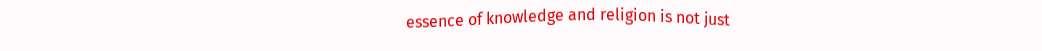essence of knowledge and religion is not just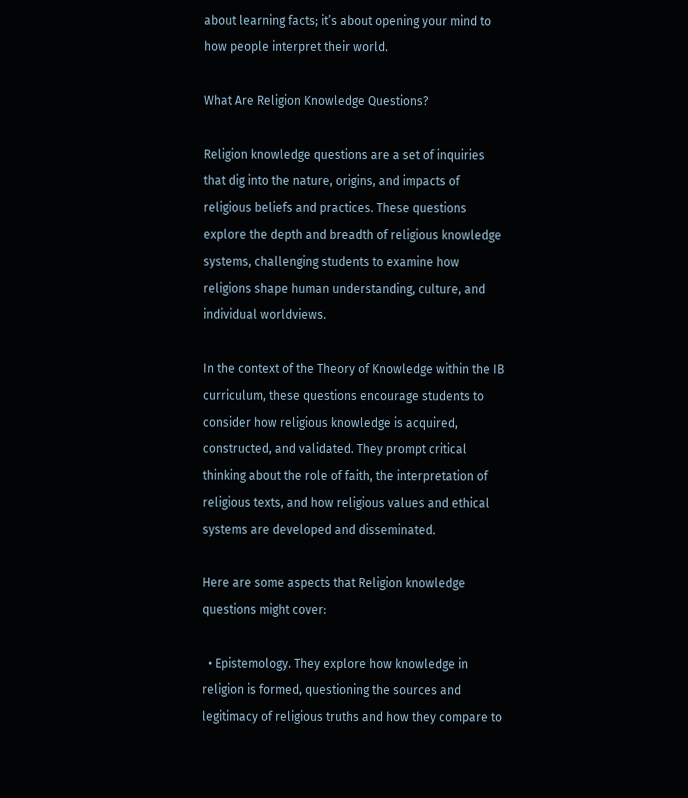about learning facts; it’s about opening your mind to how people interpret their world.

What Are Religion Knowledge Questions?

Religion knowledge questions are a set of inquiries that dig into the nature, origins, and impacts of religious beliefs and practices. These questions explore the depth and breadth of religious knowledge systems, challenging students to examine how religions shape human understanding, culture, and individual worldviews.

In the context of the Theory of Knowledge within the IB curriculum, these questions encourage students to consider how religious knowledge is acquired, constructed, and validated. They prompt critical thinking about the role of faith, the interpretation of religious texts, and how religious values and ethical systems are developed and disseminated.

Here are some aspects that Religion knowledge questions might cover:

  • Epistemology. They explore how knowledge in religion is formed, questioning the sources and legitimacy of religious truths and how they compare to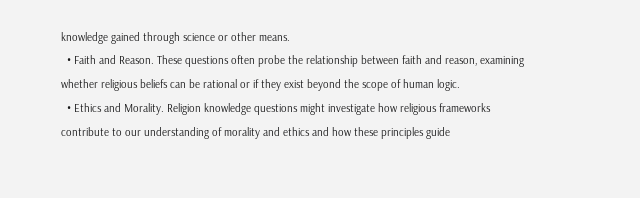knowledge gained through science or other means.
  • Faith and Reason. These questions often probe the relationship between faith and reason, examining whether religious beliefs can be rational or if they exist beyond the scope of human logic.
  • Ethics and Morality. Religion knowledge questions might investigate how religious frameworks contribute to our understanding of morality and ethics and how these principles guide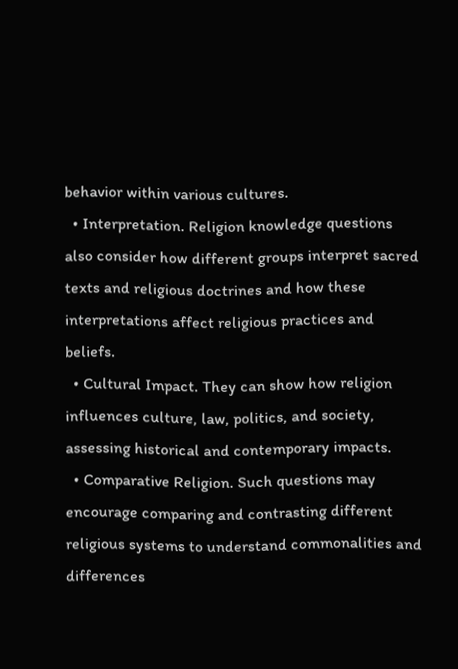behavior within various cultures.
  • Interpretation. Religion knowledge questions also consider how different groups interpret sacred texts and religious doctrines and how these interpretations affect religious practices and beliefs.
  • Cultural Impact. They can show how religion influences culture, law, politics, and society, assessing historical and contemporary impacts.
  • Comparative Religion. Such questions may encourage comparing and contrasting different religious systems to understand commonalities and differences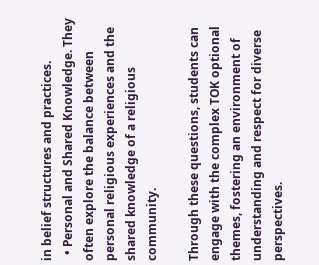in belief structures and practices.
  • Personal and Shared Knowledge. They often explore the balance between personal religious experiences and the shared knowledge of a religious community.

Through these questions, students can engage with the complex TOK optional themes, fostering an environment of understanding and respect for diverse perspectives.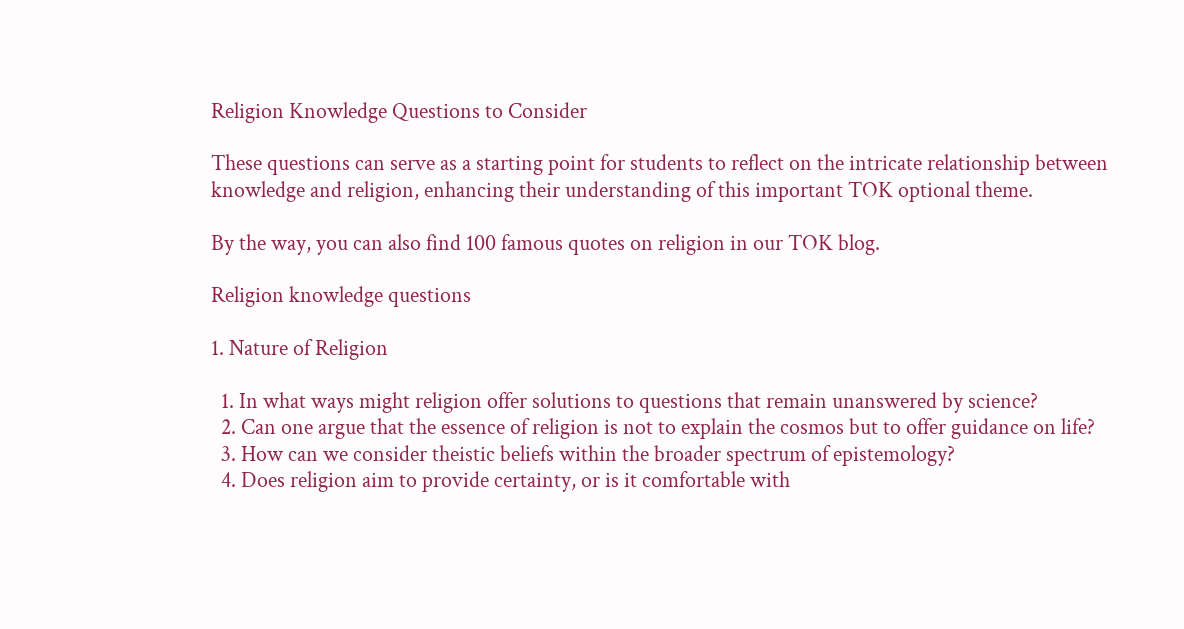Religion Knowledge Questions to Consider

These questions can serve as a starting point for students to reflect on the intricate relationship between knowledge and religion, enhancing their understanding of this important TOK optional theme.

By the way, you can also find 100 famous quotes on religion in our TOK blog.

Religion knowledge questions

1. Nature of Religion

  1. In what ways might religion offer solutions to questions that remain unanswered by science?
  2. Can one argue that the essence of religion is not to explain the cosmos but to offer guidance on life?
  3. How can we consider theistic beliefs within the broader spectrum of epistemology?
  4. Does religion aim to provide certainty, or is it comfortable with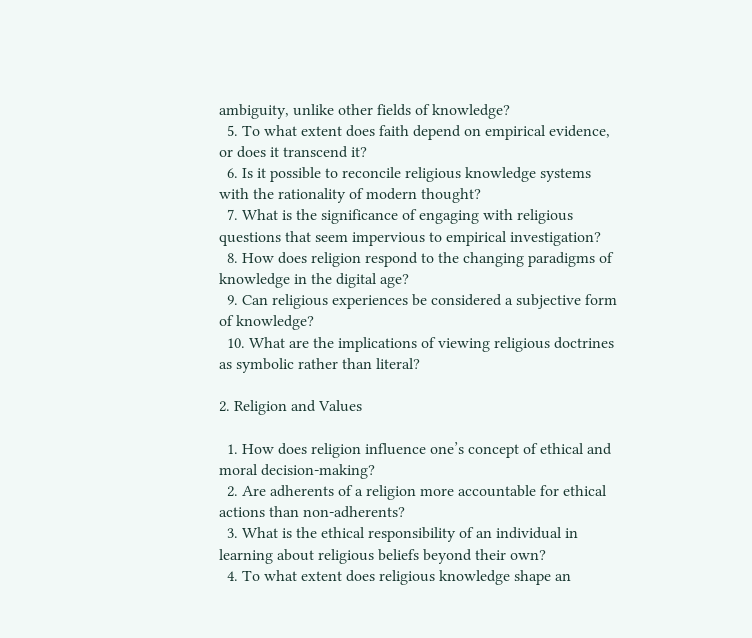ambiguity, unlike other fields of knowledge?
  5. To what extent does faith depend on empirical evidence, or does it transcend it?
  6. Is it possible to reconcile religious knowledge systems with the rationality of modern thought?
  7. What is the significance of engaging with religious questions that seem impervious to empirical investigation?
  8. How does religion respond to the changing paradigms of knowledge in the digital age?
  9. Can religious experiences be considered a subjective form of knowledge?
  10. What are the implications of viewing religious doctrines as symbolic rather than literal?

2. Religion and Values

  1. How does religion influence one’s concept of ethical and moral decision-making?
  2. Are adherents of a religion more accountable for ethical actions than non-adherents?
  3. What is the ethical responsibility of an individual in learning about religious beliefs beyond their own?
  4. To what extent does religious knowledge shape an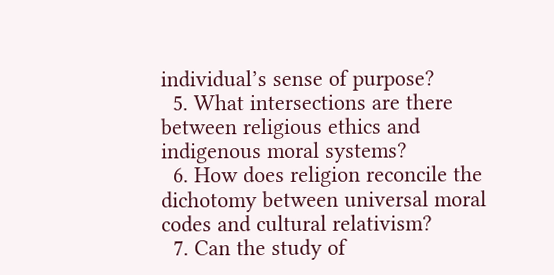individual’s sense of purpose?
  5. What intersections are there between religious ethics and indigenous moral systems?
  6. How does religion reconcile the dichotomy between universal moral codes and cultural relativism?
  7. Can the study of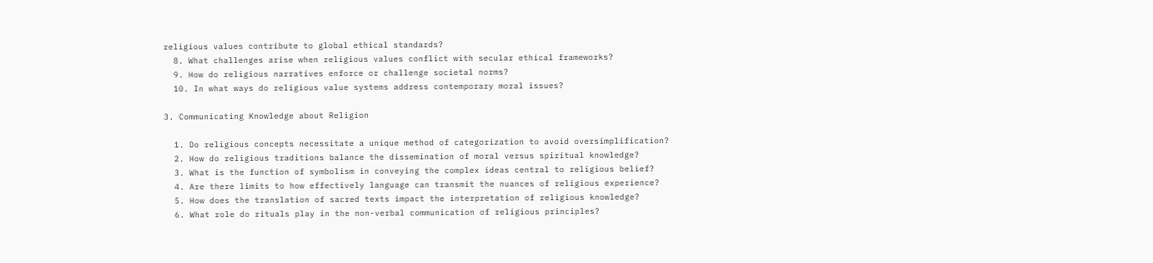religious values contribute to global ethical standards?
  8. What challenges arise when religious values conflict with secular ethical frameworks?
  9. How do religious narratives enforce or challenge societal norms?
  10. In what ways do religious value systems address contemporary moral issues?

3. Communicating Knowledge about Religion

  1. Do religious concepts necessitate a unique method of categorization to avoid oversimplification?
  2. How do religious traditions balance the dissemination of moral versus spiritual knowledge?
  3. What is the function of symbolism in conveying the complex ideas central to religious belief?
  4. Are there limits to how effectively language can transmit the nuances of religious experience?
  5. How does the translation of sacred texts impact the interpretation of religious knowledge?
  6. What role do rituals play in the non-verbal communication of religious principles?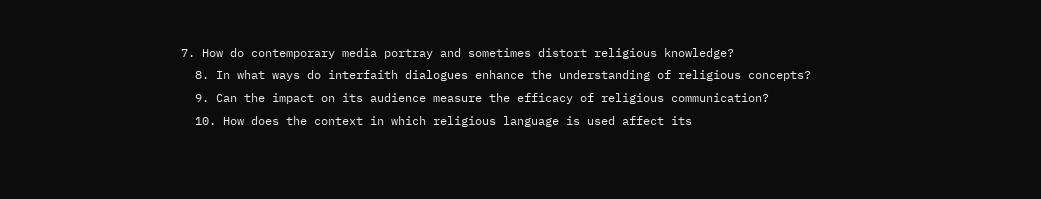7. How do contemporary media portray and sometimes distort religious knowledge?
  8. In what ways do interfaith dialogues enhance the understanding of religious concepts?
  9. Can the impact on its audience measure the efficacy of religious communication?
  10. How does the context in which religious language is used affect its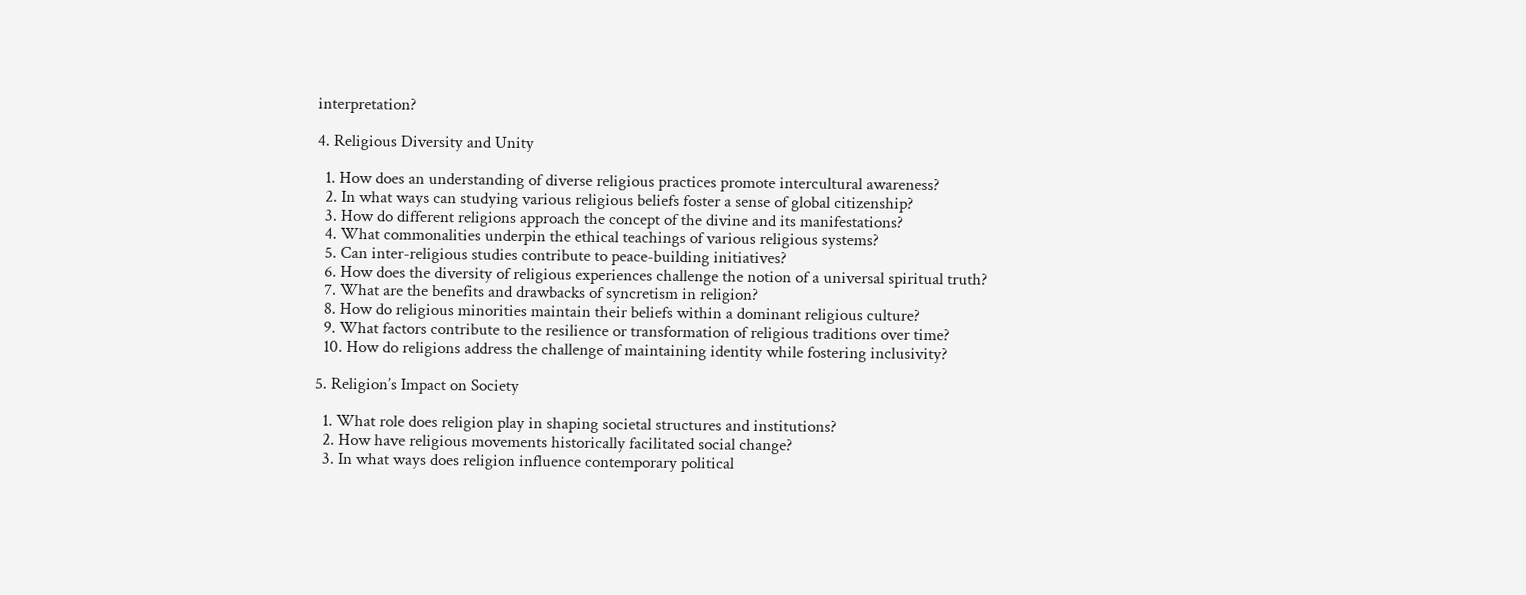interpretation?

4. Religious Diversity and Unity

  1. How does an understanding of diverse religious practices promote intercultural awareness?
  2. In what ways can studying various religious beliefs foster a sense of global citizenship?
  3. How do different religions approach the concept of the divine and its manifestations?
  4. What commonalities underpin the ethical teachings of various religious systems?
  5. Can inter-religious studies contribute to peace-building initiatives?
  6. How does the diversity of religious experiences challenge the notion of a universal spiritual truth?
  7. What are the benefits and drawbacks of syncretism in religion?
  8. How do religious minorities maintain their beliefs within a dominant religious culture?
  9. What factors contribute to the resilience or transformation of religious traditions over time?
  10. How do religions address the challenge of maintaining identity while fostering inclusivity?

5. Religion’s Impact on Society

  1. What role does religion play in shaping societal structures and institutions?
  2. How have religious movements historically facilitated social change?
  3. In what ways does religion influence contemporary political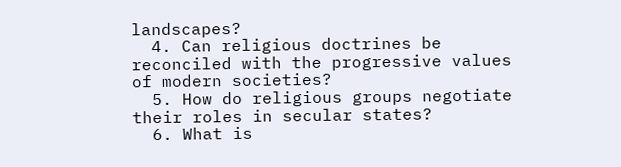landscapes?
  4. Can religious doctrines be reconciled with the progressive values of modern societies?
  5. How do religious groups negotiate their roles in secular states?
  6. What is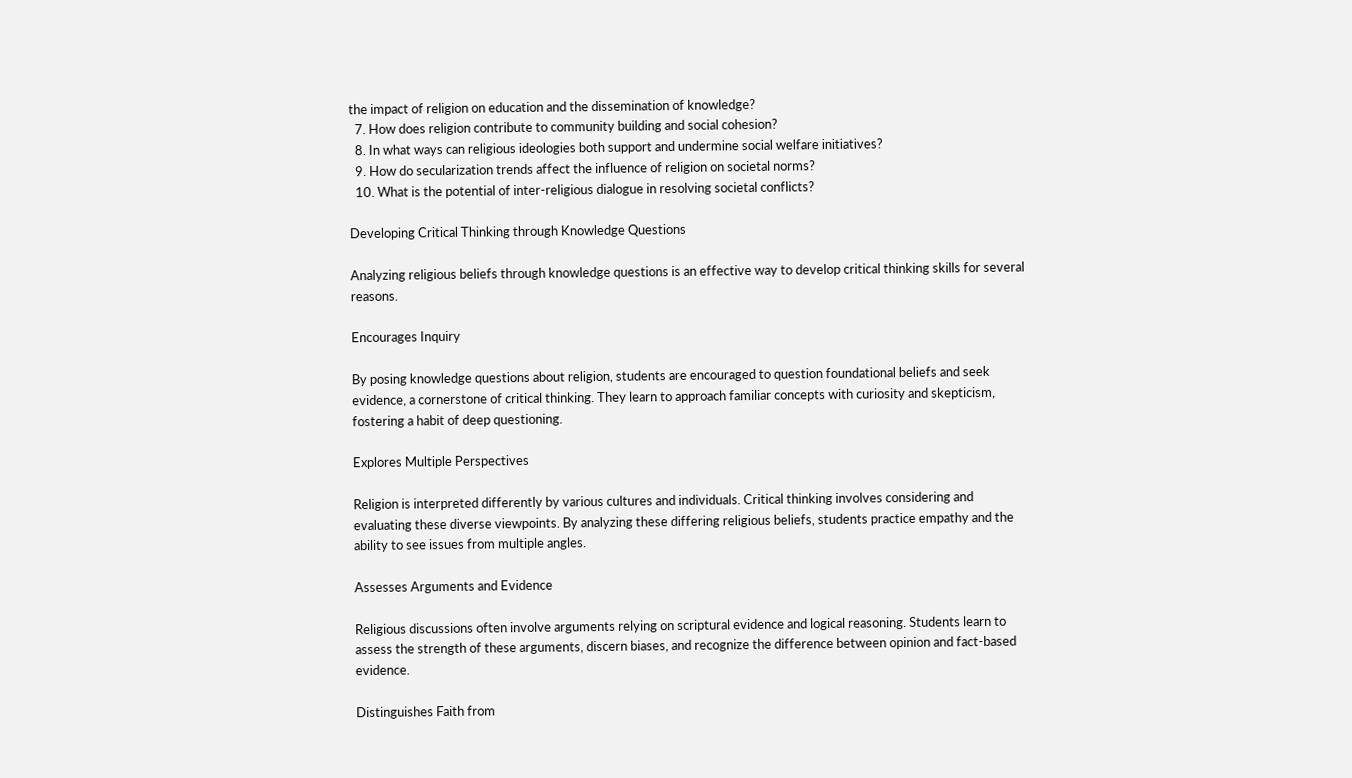the impact of religion on education and the dissemination of knowledge?
  7. How does religion contribute to community building and social cohesion?
  8. In what ways can religious ideologies both support and undermine social welfare initiatives?
  9. How do secularization trends affect the influence of religion on societal norms?
  10. What is the potential of inter-religious dialogue in resolving societal conflicts?

Developing Critical Thinking through Knowledge Questions

Analyzing religious beliefs through knowledge questions is an effective way to develop critical thinking skills for several reasons.

Encourages Inquiry

By posing knowledge questions about religion, students are encouraged to question foundational beliefs and seek evidence, a cornerstone of critical thinking. They learn to approach familiar concepts with curiosity and skepticism, fostering a habit of deep questioning.

Explores Multiple Perspectives

Religion is interpreted differently by various cultures and individuals. Critical thinking involves considering and evaluating these diverse viewpoints. By analyzing these differing religious beliefs, students practice empathy and the ability to see issues from multiple angles.

Assesses Arguments and Evidence

Religious discussions often involve arguments relying on scriptural evidence and logical reasoning. Students learn to assess the strength of these arguments, discern biases, and recognize the difference between opinion and fact-based evidence.

Distinguishes Faith from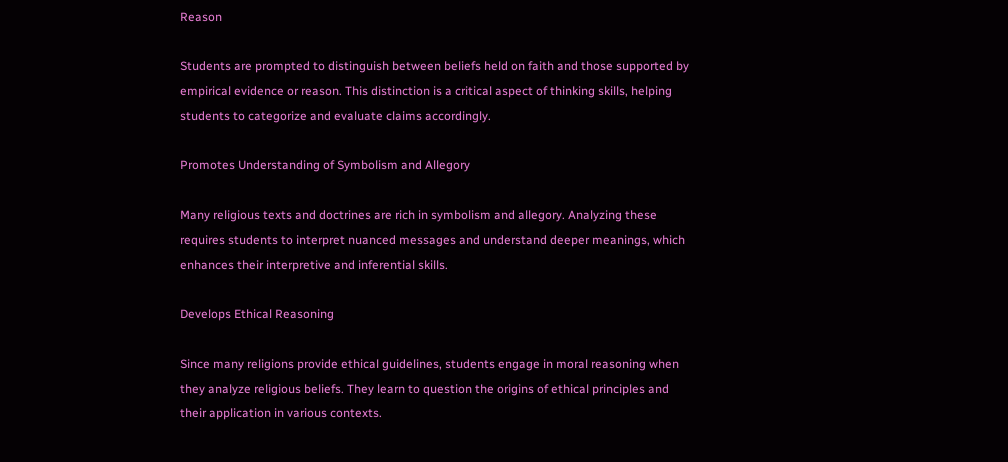Reason

Students are prompted to distinguish between beliefs held on faith and those supported by empirical evidence or reason. This distinction is a critical aspect of thinking skills, helping students to categorize and evaluate claims accordingly.

Promotes Understanding of Symbolism and Allegory

Many religious texts and doctrines are rich in symbolism and allegory. Analyzing these requires students to interpret nuanced messages and understand deeper meanings, which enhances their interpretive and inferential skills.

Develops Ethical Reasoning

Since many religions provide ethical guidelines, students engage in moral reasoning when they analyze religious beliefs. They learn to question the origins of ethical principles and their application in various contexts.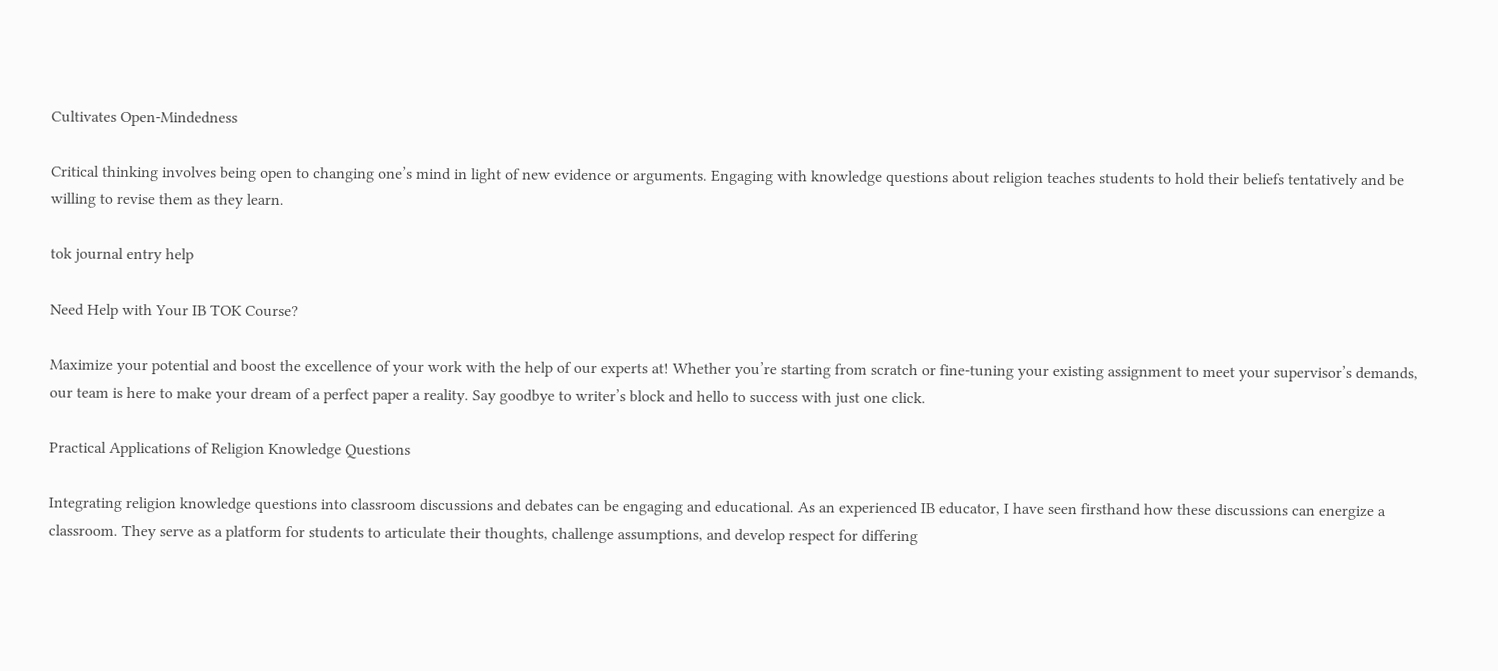Cultivates Open-Mindedness

Critical thinking involves being open to changing one’s mind in light of new evidence or arguments. Engaging with knowledge questions about religion teaches students to hold their beliefs tentatively and be willing to revise them as they learn.

tok journal entry help

Need Help with Your IB TOK Course?

Maximize your potential and boost the excellence of your work with the help of our experts at! Whether you’re starting from scratch or fine-tuning your existing assignment to meet your supervisor’s demands, our team is here to make your dream of a perfect paper a reality. Say goodbye to writer’s block and hello to success with just one click.

Practical Applications of Religion Knowledge Questions

Integrating religion knowledge questions into classroom discussions and debates can be engaging and educational. As an experienced IB educator, I have seen firsthand how these discussions can energize a classroom. They serve as a platform for students to articulate their thoughts, challenge assumptions, and develop respect for differing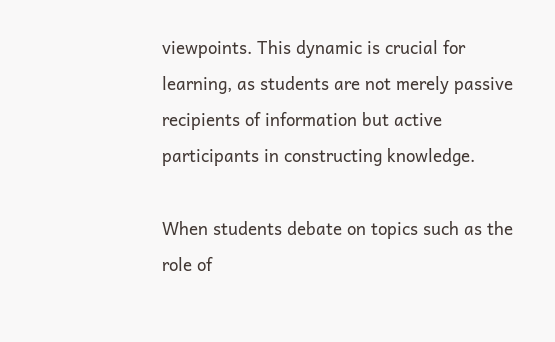viewpoints. This dynamic is crucial for learning, as students are not merely passive recipients of information but active participants in constructing knowledge.

When students debate on topics such as the role of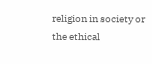religion in society or the ethical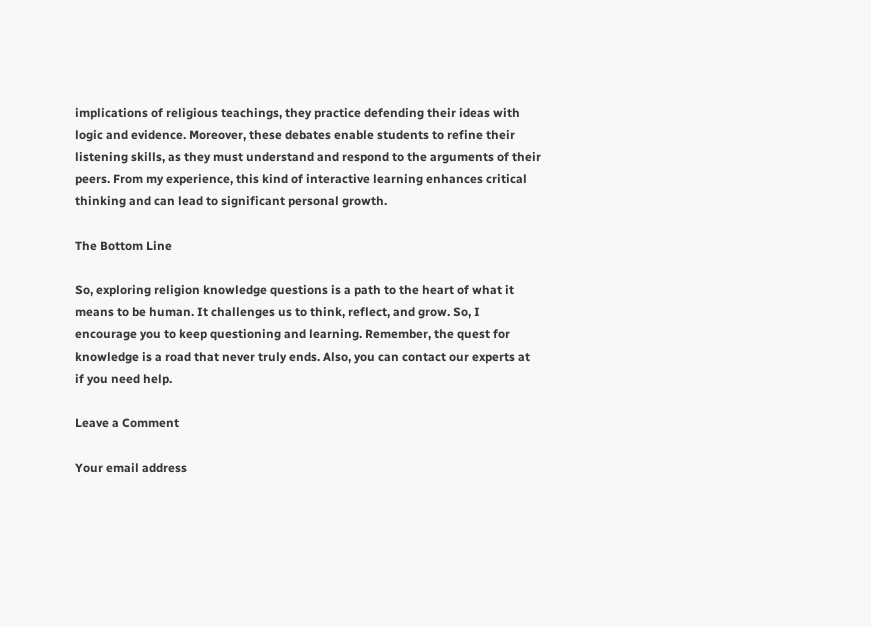implications of religious teachings, they practice defending their ideas with logic and evidence. Moreover, these debates enable students to refine their listening skills, as they must understand and respond to the arguments of their peers. From my experience, this kind of interactive learning enhances critical thinking and can lead to significant personal growth.

The Bottom Line

So, exploring religion knowledge questions is a path to the heart of what it means to be human. It challenges us to think, reflect, and grow. So, I encourage you to keep questioning and learning. Remember, the quest for knowledge is a road that never truly ends. Also, you can contact our experts at if you need help.

Leave a Comment

Your email address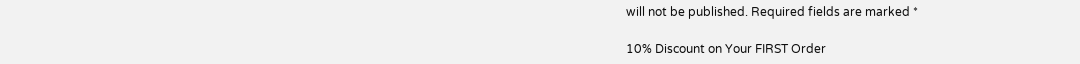will not be published. Required fields are marked *

10% Discount on Your FIRST Order